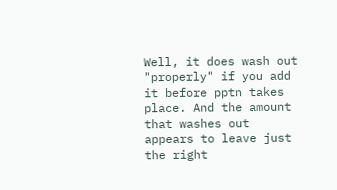Well, it does wash out "properly" if you add it before pptn takes place. And the amount that washes out appears to leave just the right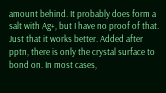amount behind. It probably does form a salt with Ag+, but I have no proof of that. Just that it works better. Added after pptn, there is only the crystal surface to bond on. In most cases,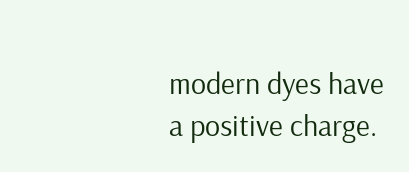modern dyes have a positive charge.